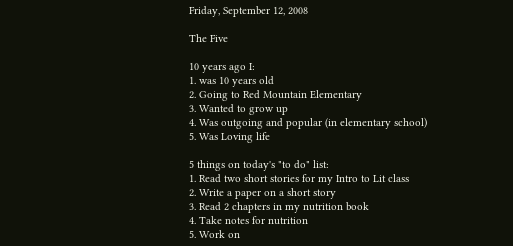Friday, September 12, 2008

The Five

10 years ago I:
1. was 10 years old
2. Going to Red Mountain Elementary
3. Wanted to grow up
4. Was outgoing and popular (in elementary school)
5. Was Loving life

5 things on today's "to do" list:
1. Read two short stories for my Intro to Lit class
2. Write a paper on a short story
3. Read 2 chapters in my nutrition book
4. Take notes for nutrition
5. Work on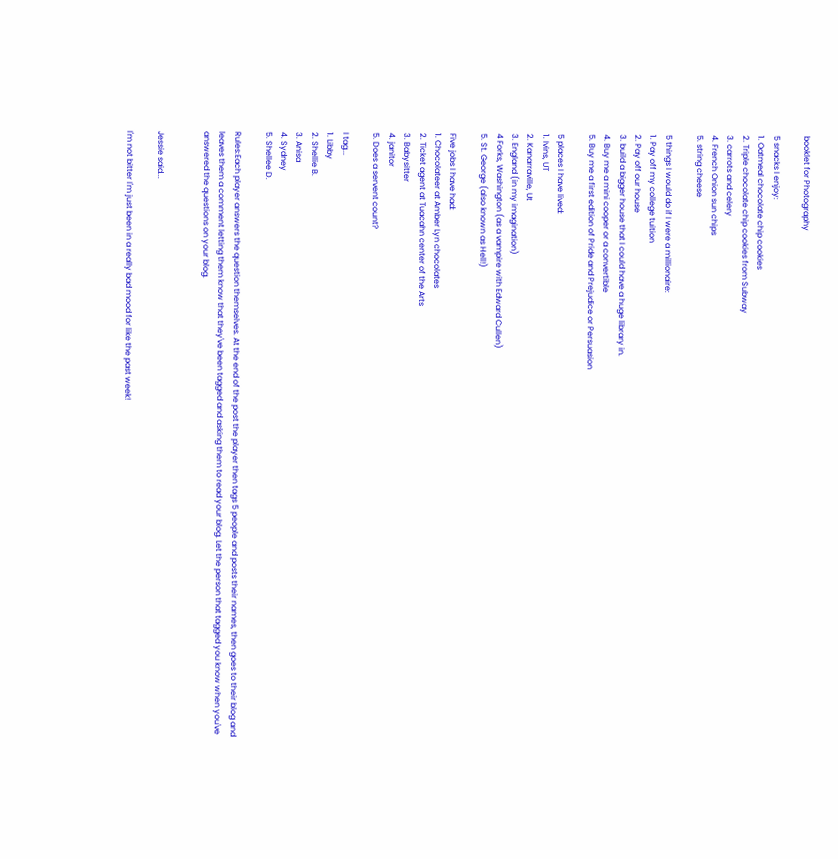booklet for Photography

5 snacks I enjoy:
1. Oatmeal chocolate chip cookies
2. Triple chocolate chip cookies from Subway
3. carrots and celery
4. French Onion sun chips
5. string cheese

5 things I would do if I were a millionaire:
1. Pay off my college tuition
2. Pay off our house
3. build a bigger house that I could have a huge library in.
4. Buy me a mini cooper or a convertible
5. Buy me a first edition of Pride and Prejudice or Persuasion

5 places I have lived:
1. Ivins, UT
2. Kanarraville, Ut
3. England (in my imagination)
4 Forks, Washington (as a vampire with Edward Cullen)
5. St. George (also known as Hell!)

Five jobs I have had:
1. Chocolateer at Amber Lyn chocolates
2. Ticket agent at Tuacahn center of the Arts
3. Babysitter
4. janitor
5. Does a servent count?

I tag...
1. Libby
2. Shellie B.
3. Anisa
4. Sydney
5. Shellee D.

Rules:Each player answers the question themselves. At the end of the post the player then tags 5 people and posts their names, then goes to their blog and leaves them a comment letting them know that they've been tagged and asking them to read your blog. Let the person that tagged you know when you've answered the questions on your blog.


Jessie said...

I'm not bitter I'm just been in a really bad mood for like the past week!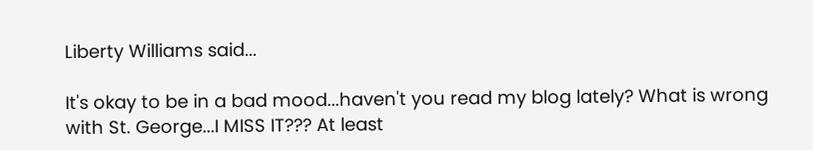Liberty Williams said...

It's okay to be in a bad mood...haven't you read my blog lately? What is wrong with St. George...I MISS IT??? At least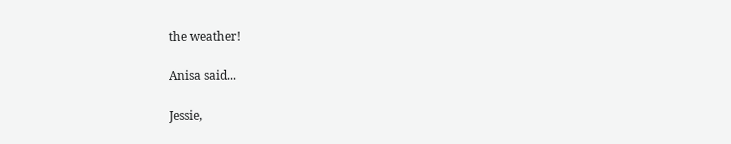the weather!

Anisa said...

Jessie,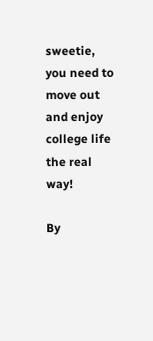sweetie, you need to move out and enjoy college life the real way!

By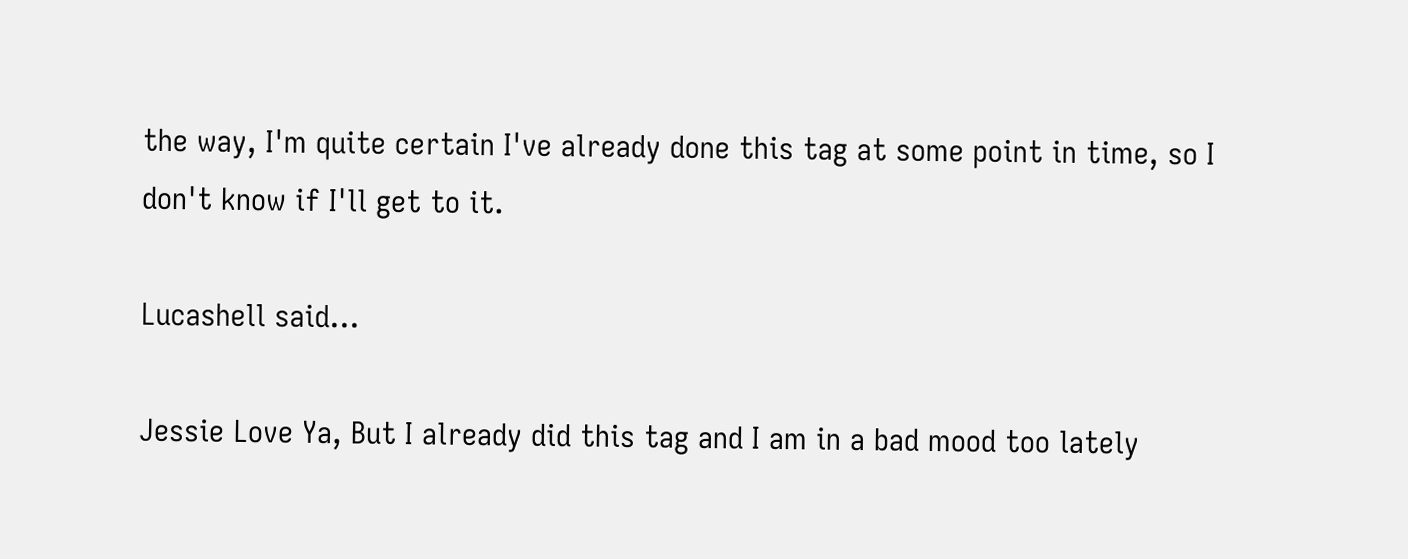the way, I'm quite certain I've already done this tag at some point in time, so I don't know if I'll get to it.

Lucashell said...

Jessie Love Ya, But I already did this tag and I am in a bad mood too lately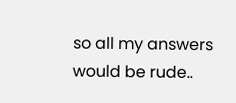so all my answers would be rude..